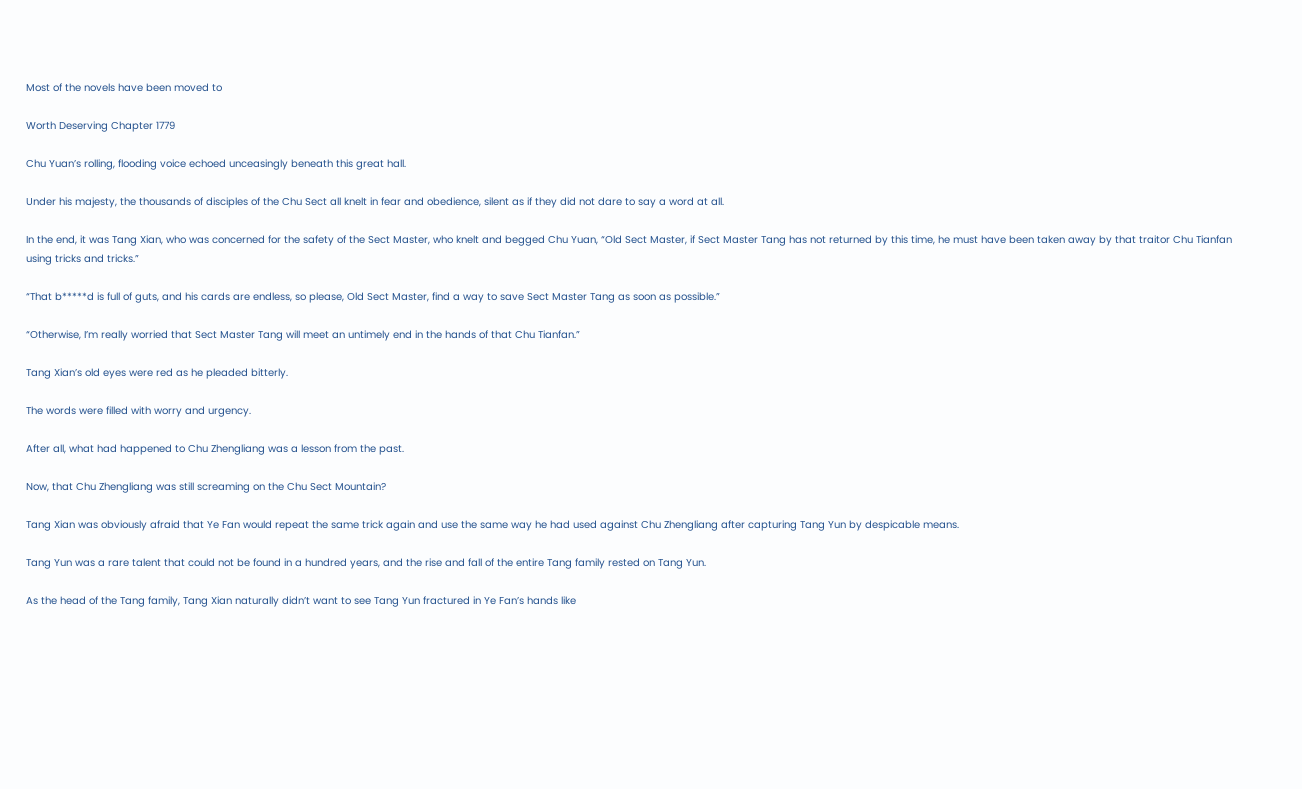Most of the novels have been moved to

Worth Deserving Chapter 1779

Chu Yuan’s rolling, flooding voice echoed unceasingly beneath this great hall.

Under his majesty, the thousands of disciples of the Chu Sect all knelt in fear and obedience, silent as if they did not dare to say a word at all.

In the end, it was Tang Xian, who was concerned for the safety of the Sect Master, who knelt and begged Chu Yuan, “Old Sect Master, if Sect Master Tang has not returned by this time, he must have been taken away by that traitor Chu Tianfan using tricks and tricks.”

“That b*****d is full of guts, and his cards are endless, so please, Old Sect Master, find a way to save Sect Master Tang as soon as possible.”

“Otherwise, I’m really worried that Sect Master Tang will meet an untimely end in the hands of that Chu Tianfan.”

Tang Xian’s old eyes were red as he pleaded bitterly.

The words were filled with worry and urgency.

After all, what had happened to Chu Zhengliang was a lesson from the past.

Now, that Chu Zhengliang was still screaming on the Chu Sect Mountain?

Tang Xian was obviously afraid that Ye Fan would repeat the same trick again and use the same way he had used against Chu Zhengliang after capturing Tang Yun by despicable means.

Tang Yun was a rare talent that could not be found in a hundred years, and the rise and fall of the entire Tang family rested on Tang Yun.

As the head of the Tang family, Tang Xian naturally didn’t want to see Tang Yun fractured in Ye Fan’s hands like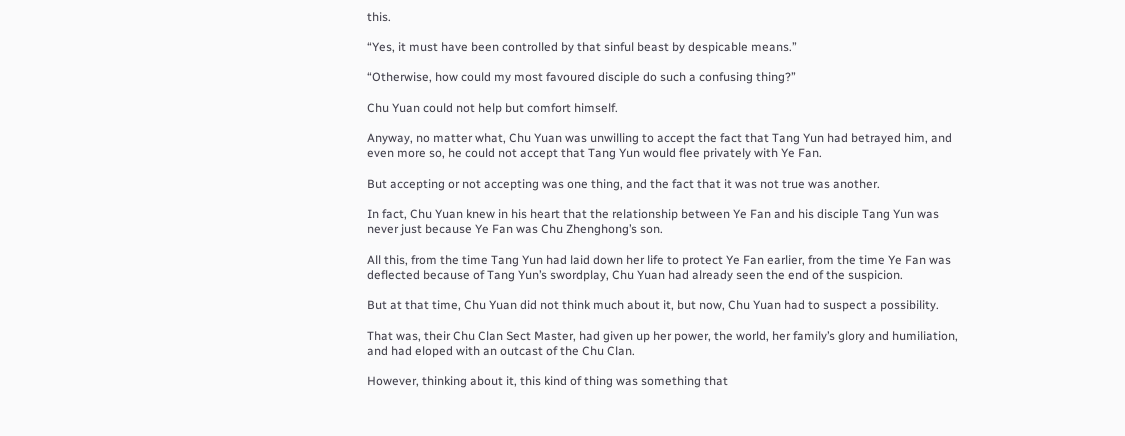this.

“Yes, it must have been controlled by that sinful beast by despicable means.”

“Otherwise, how could my most favoured disciple do such a confusing thing?”

Chu Yuan could not help but comfort himself.

Anyway, no matter what, Chu Yuan was unwilling to accept the fact that Tang Yun had betrayed him, and even more so, he could not accept that Tang Yun would flee privately with Ye Fan.

But accepting or not accepting was one thing, and the fact that it was not true was another.

In fact, Chu Yuan knew in his heart that the relationship between Ye Fan and his disciple Tang Yun was never just because Ye Fan was Chu Zhenghong’s son.

All this, from the time Tang Yun had laid down her life to protect Ye Fan earlier, from the time Ye Fan was deflected because of Tang Yun’s swordplay, Chu Yuan had already seen the end of the suspicion.

But at that time, Chu Yuan did not think much about it, but now, Chu Yuan had to suspect a possibility.

That was, their Chu Clan Sect Master, had given up her power, the world, her family’s glory and humiliation, and had eloped with an outcast of the Chu Clan.

However, thinking about it, this kind of thing was something that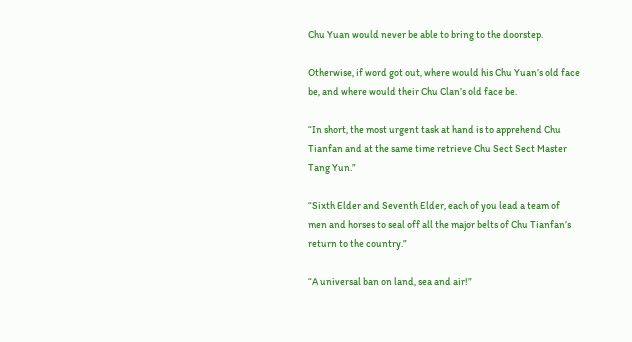Chu Yuan would never be able to bring to the doorstep.

Otherwise, if word got out, where would his Chu Yuan’s old face be, and where would their Chu Clan’s old face be.

“In short, the most urgent task at hand is to apprehend Chu Tianfan and at the same time retrieve Chu Sect Sect Master Tang Yun.”

“Sixth Elder and Seventh Elder, each of you lead a team of men and horses to seal off all the major belts of Chu Tianfan’s return to the country.”

“A universal ban on land, sea and air!”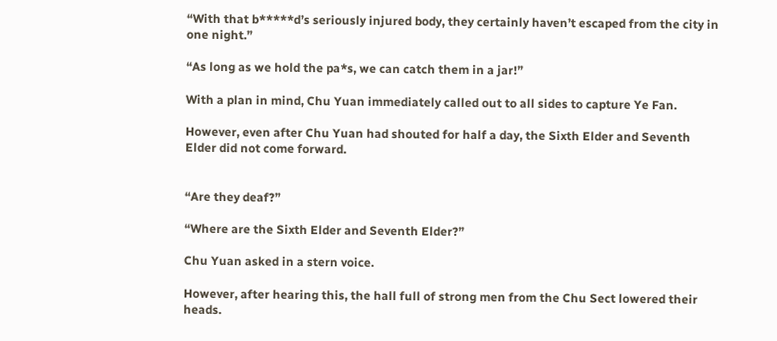“With that b*****d’s seriously injured body, they certainly haven’t escaped from the city in one night.”

“As long as we hold the pa*s, we can catch them in a jar!”

With a plan in mind, Chu Yuan immediately called out to all sides to capture Ye Fan.

However, even after Chu Yuan had shouted for half a day, the Sixth Elder and Seventh Elder did not come forward.


“Are they deaf?”

“Where are the Sixth Elder and Seventh Elder?”

Chu Yuan asked in a stern voice.

However, after hearing this, the hall full of strong men from the Chu Sect lowered their heads.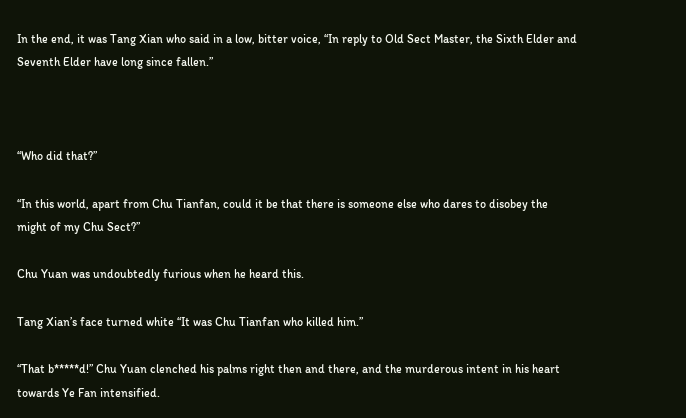In the end, it was Tang Xian who said in a low, bitter voice, “In reply to Old Sect Master, the Sixth Elder and Seventh Elder have long since fallen.”



“Who did that?”

“In this world, apart from Chu Tianfan, could it be that there is someone else who dares to disobey the might of my Chu Sect?”

Chu Yuan was undoubtedly furious when he heard this.

Tang Xian’s face turned white “It was Chu Tianfan who killed him.”

“That b*****d!” Chu Yuan clenched his palms right then and there, and the murderous intent in his heart towards Ye Fan intensified.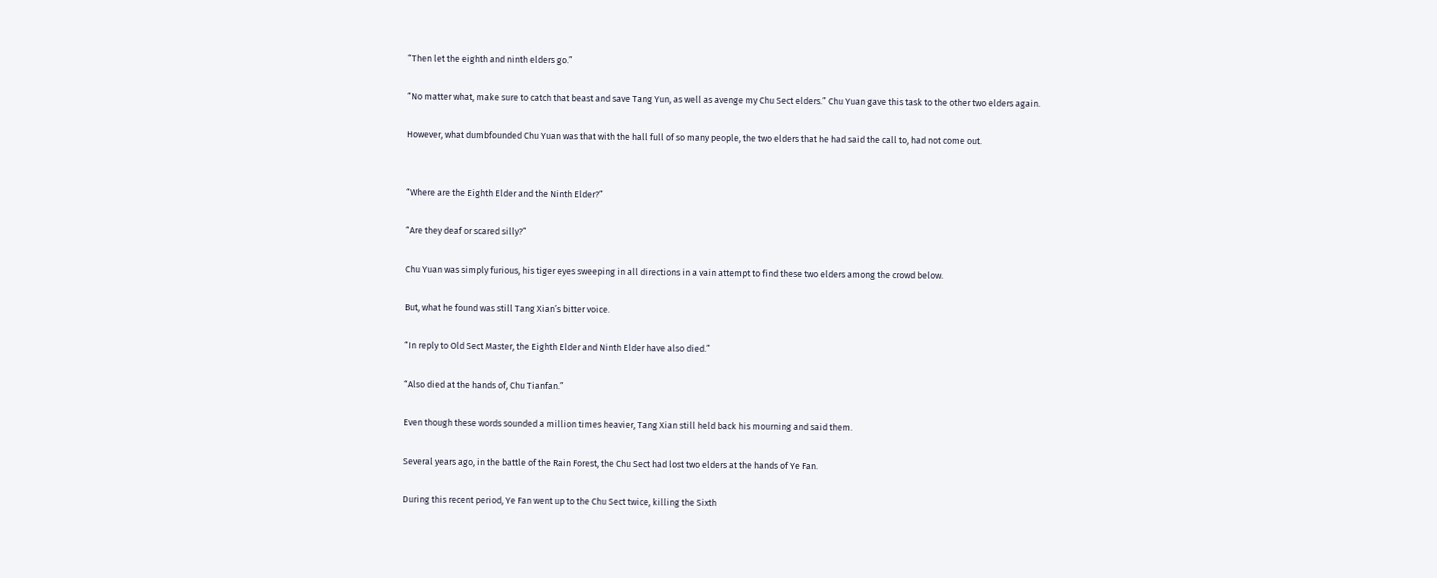“Then let the eighth and ninth elders go.”

“No matter what, make sure to catch that beast and save Tang Yun, as well as avenge my Chu Sect elders.” Chu Yuan gave this task to the other two elders again.

However, what dumbfounded Chu Yuan was that with the hall full of so many people, the two elders that he had said the call to, had not come out.


“Where are the Eighth Elder and the Ninth Elder?”

“Are they deaf or scared silly?”

Chu Yuan was simply furious, his tiger eyes sweeping in all directions in a vain attempt to find these two elders among the crowd below.

But, what he found was still Tang Xian’s bitter voice.

“In reply to Old Sect Master, the Eighth Elder and Ninth Elder have also died.”

“Also died at the hands of, Chu Tianfan.”

Even though these words sounded a million times heavier, Tang Xian still held back his mourning and said them.

Several years ago, in the battle of the Rain Forest, the Chu Sect had lost two elders at the hands of Ye Fan.

During this recent period, Ye Fan went up to the Chu Sect twice, killing the Sixth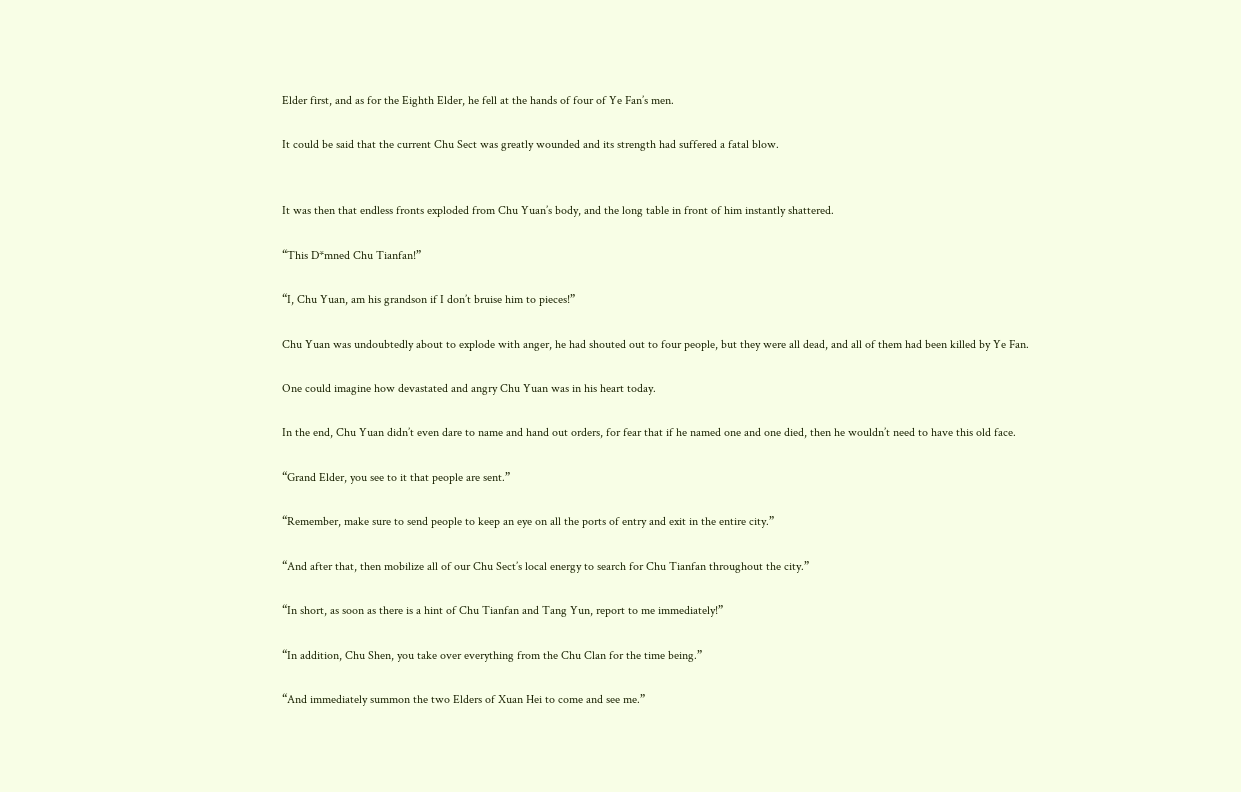Elder first, and as for the Eighth Elder, he fell at the hands of four of Ye Fan’s men.

It could be said that the current Chu Sect was greatly wounded and its strength had suffered a fatal blow.


It was then that endless fronts exploded from Chu Yuan’s body, and the long table in front of him instantly shattered.

“This D*mned Chu Tianfan!”

“I, Chu Yuan, am his grandson if I don’t bruise him to pieces!”

Chu Yuan was undoubtedly about to explode with anger, he had shouted out to four people, but they were all dead, and all of them had been killed by Ye Fan.

One could imagine how devastated and angry Chu Yuan was in his heart today.

In the end, Chu Yuan didn’t even dare to name and hand out orders, for fear that if he named one and one died, then he wouldn’t need to have this old face.

“Grand Elder, you see to it that people are sent.”

“Remember, make sure to send people to keep an eye on all the ports of entry and exit in the entire city.”

“And after that, then mobilize all of our Chu Sect’s local energy to search for Chu Tianfan throughout the city.”

“In short, as soon as there is a hint of Chu Tianfan and Tang Yun, report to me immediately!”

“In addition, Chu Shen, you take over everything from the Chu Clan for the time being.”

“And immediately summon the two Elders of Xuan Hei to come and see me.”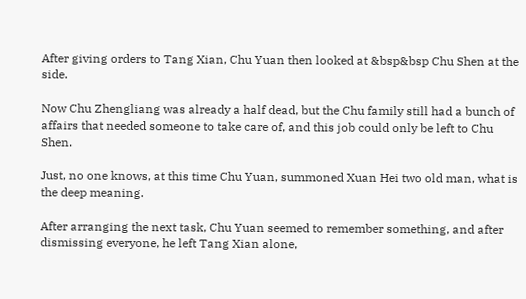After giving orders to Tang Xian, Chu Yuan then looked at &bsp&bsp Chu Shen at the side.

Now Chu Zhengliang was already a half dead, but the Chu family still had a bunch of affairs that needed someone to take care of, and this job could only be left to Chu Shen.

Just, no one knows, at this time Chu Yuan, summoned Xuan Hei two old man, what is the deep meaning.

After arranging the next task, Chu Yuan seemed to remember something, and after dismissing everyone, he left Tang Xian alone,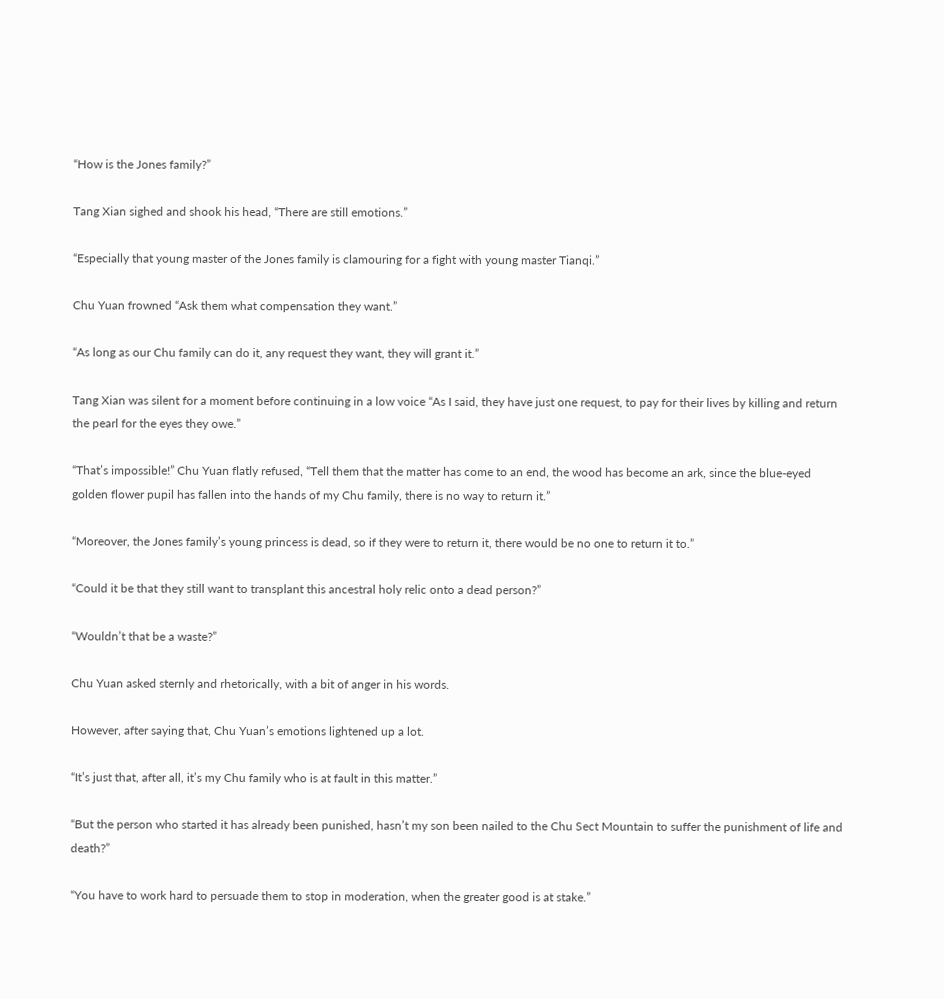“How is the Jones family?”

Tang Xian sighed and shook his head, “There are still emotions.”

“Especially that young master of the Jones family is clamouring for a fight with young master Tianqi.”

Chu Yuan frowned “Ask them what compensation they want.”

“As long as our Chu family can do it, any request they want, they will grant it.”

Tang Xian was silent for a moment before continuing in a low voice “As I said, they have just one request, to pay for their lives by killing and return the pearl for the eyes they owe.”

“That’s impossible!” Chu Yuan flatly refused, “Tell them that the matter has come to an end, the wood has become an ark, since the blue-eyed golden flower pupil has fallen into the hands of my Chu family, there is no way to return it.”

“Moreover, the Jones family’s young princess is dead, so if they were to return it, there would be no one to return it to.”

“Could it be that they still want to transplant this ancestral holy relic onto a dead person?”

“Wouldn’t that be a waste?”

Chu Yuan asked sternly and rhetorically, with a bit of anger in his words.

However, after saying that, Chu Yuan’s emotions lightened up a lot.

“It’s just that, after all, it’s my Chu family who is at fault in this matter.”

“But the person who started it has already been punished, hasn’t my son been nailed to the Chu Sect Mountain to suffer the punishment of life and death?”

“You have to work hard to persuade them to stop in moderation, when the greater good is at stake.”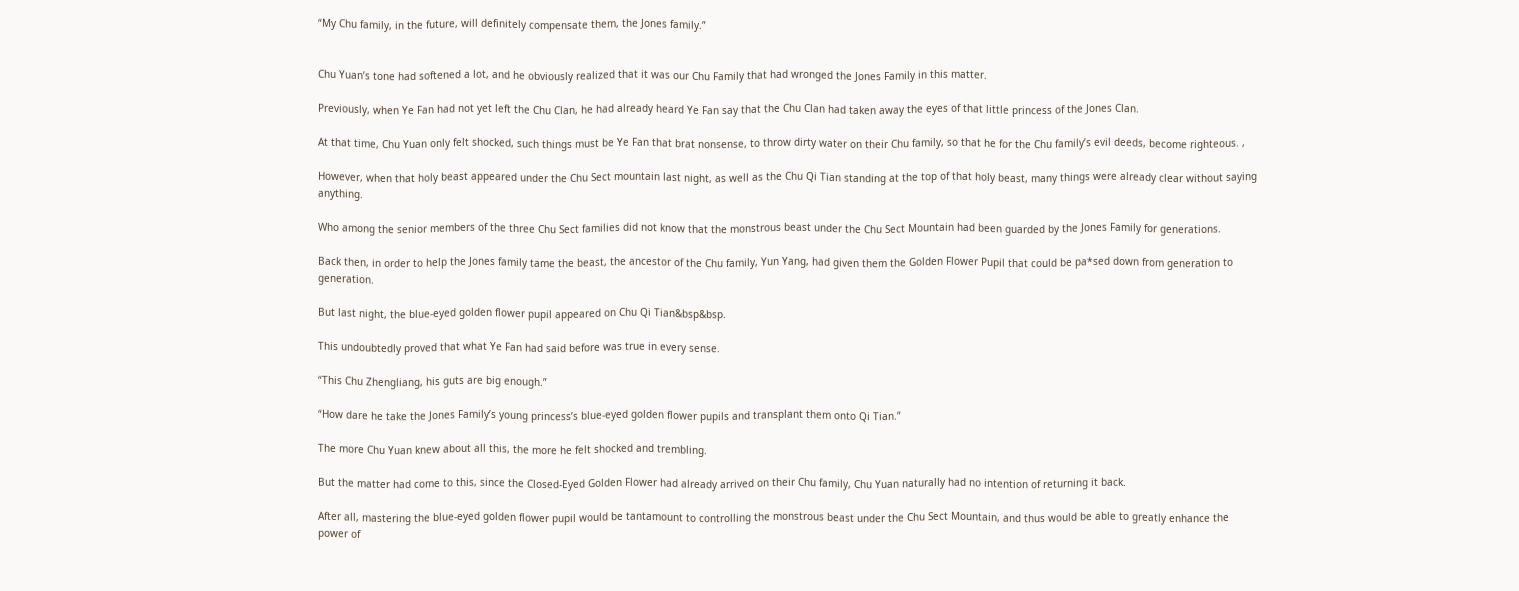“My Chu family, in the future, will definitely compensate them, the Jones family.”


Chu Yuan’s tone had softened a lot, and he obviously realized that it was our Chu Family that had wronged the Jones Family in this matter.

Previously, when Ye Fan had not yet left the Chu Clan, he had already heard Ye Fan say that the Chu Clan had taken away the eyes of that little princess of the Jones Clan.

At that time, Chu Yuan only felt shocked, such things must be Ye Fan that brat nonsense, to throw dirty water on their Chu family, so that he for the Chu family’s evil deeds, become righteous. ,

However, when that holy beast appeared under the Chu Sect mountain last night, as well as the Chu Qi Tian standing at the top of that holy beast, many things were already clear without saying anything.

Who among the senior members of the three Chu Sect families did not know that the monstrous beast under the Chu Sect Mountain had been guarded by the Jones Family for generations.

Back then, in order to help the Jones family tame the beast, the ancestor of the Chu family, Yun Yang, had given them the Golden Flower Pupil that could be pa*sed down from generation to generation.

But last night, the blue-eyed golden flower pupil appeared on Chu Qi Tian&bsp&bsp.

This undoubtedly proved that what Ye Fan had said before was true in every sense.

“This Chu Zhengliang, his guts are big enough.”

“How dare he take the Jones Family’s young princess’s blue-eyed golden flower pupils and transplant them onto Qi Tian.”

The more Chu Yuan knew about all this, the more he felt shocked and trembling.

But the matter had come to this, since the Closed-Eyed Golden Flower had already arrived on their Chu family, Chu Yuan naturally had no intention of returning it back.

After all, mastering the blue-eyed golden flower pupil would be tantamount to controlling the monstrous beast under the Chu Sect Mountain, and thus would be able to greatly enhance the power of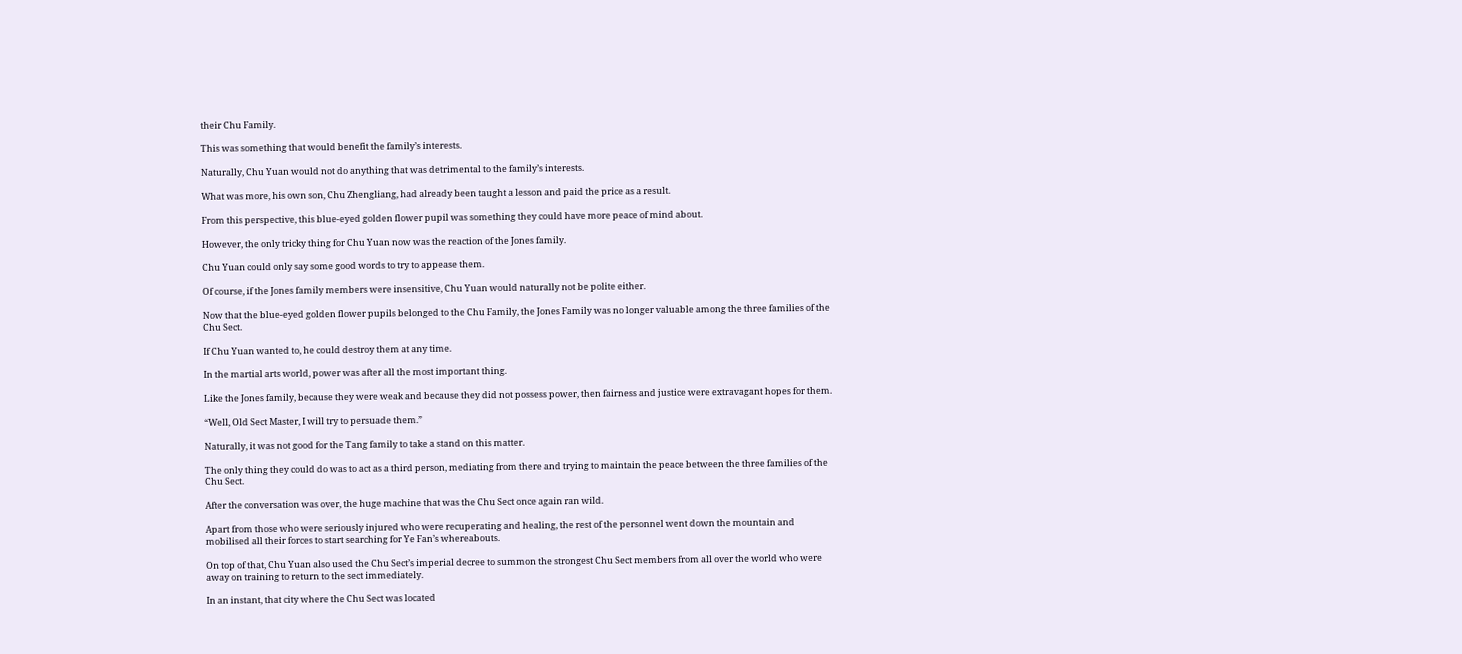their Chu Family.

This was something that would benefit the family’s interests.

Naturally, Chu Yuan would not do anything that was detrimental to the family’s interests.

What was more, his own son, Chu Zhengliang, had already been taught a lesson and paid the price as a result.

From this perspective, this blue-eyed golden flower pupil was something they could have more peace of mind about.

However, the only tricky thing for Chu Yuan now was the reaction of the Jones family.

Chu Yuan could only say some good words to try to appease them.

Of course, if the Jones family members were insensitive, Chu Yuan would naturally not be polite either.

Now that the blue-eyed golden flower pupils belonged to the Chu Family, the Jones Family was no longer valuable among the three families of the Chu Sect.

If Chu Yuan wanted to, he could destroy them at any time.

In the martial arts world, power was after all the most important thing.

Like the Jones family, because they were weak and because they did not possess power, then fairness and justice were extravagant hopes for them.

“Well, Old Sect Master, I will try to persuade them.”

Naturally, it was not good for the Tang family to take a stand on this matter.

The only thing they could do was to act as a third person, mediating from there and trying to maintain the peace between the three families of the Chu Sect.

After the conversation was over, the huge machine that was the Chu Sect once again ran wild.

Apart from those who were seriously injured who were recuperating and healing, the rest of the personnel went down the mountain and mobilised all their forces to start searching for Ye Fan’s whereabouts.

On top of that, Chu Yuan also used the Chu Sect’s imperial decree to summon the strongest Chu Sect members from all over the world who were away on training to return to the sect immediately.

In an instant, that city where the Chu Sect was located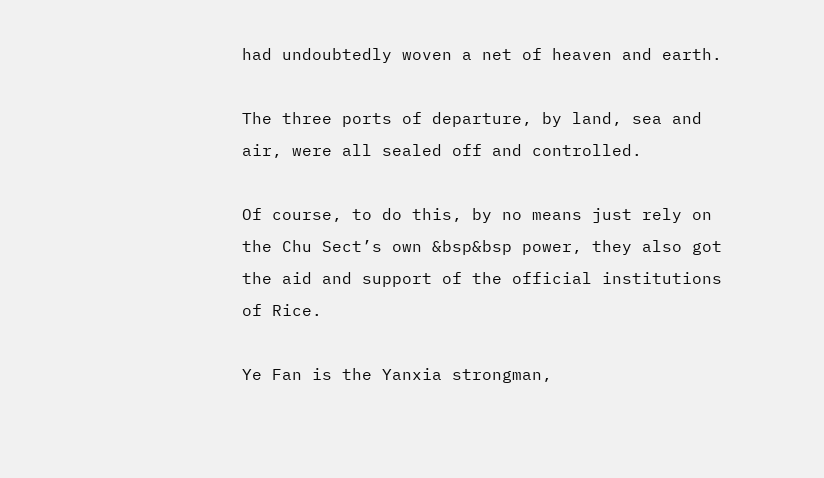had undoubtedly woven a net of heaven and earth.

The three ports of departure, by land, sea and air, were all sealed off and controlled.

Of course, to do this, by no means just rely on the Chu Sect’s own &bsp&bsp power, they also got the aid and support of the official institutions of Rice.

Ye Fan is the Yanxia strongman,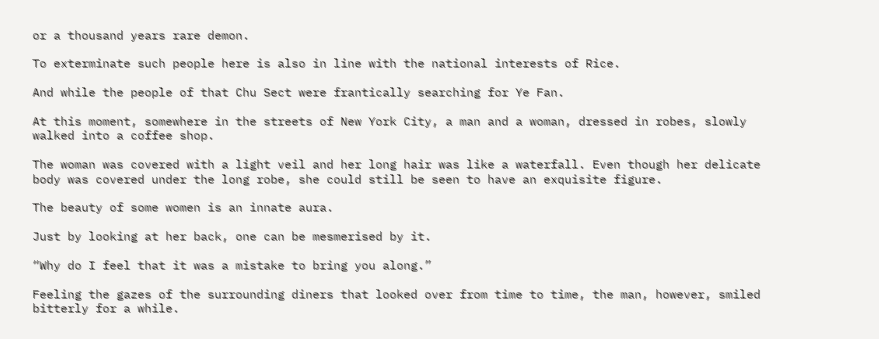or a thousand years rare demon.

To exterminate such people here is also in line with the national interests of Rice.

And while the people of that Chu Sect were frantically searching for Ye Fan.

At this moment, somewhere in the streets of New York City, a man and a woman, dressed in robes, slowly walked into a coffee shop.

The woman was covered with a light veil and her long hair was like a waterfall. Even though her delicate body was covered under the long robe, she could still be seen to have an exquisite figure.

The beauty of some women is an innate aura.

Just by looking at her back, one can be mesmerised by it.

“Why do I feel that it was a mistake to bring you along.”

Feeling the gazes of the surrounding diners that looked over from time to time, the man, however, smiled bitterly for a while.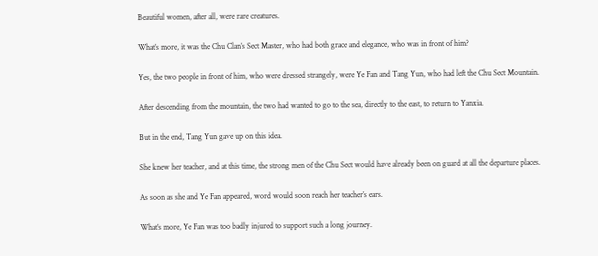Beautiful women, after all, were rare creatures.

What’s more, it was the Chu Clan’s Sect Master, who had both grace and elegance, who was in front of him?

Yes, the two people in front of him, who were dressed strangely, were Ye Fan and Tang Yun, who had left the Chu Sect Mountain.

After descending from the mountain, the two had wanted to go to the sea, directly to the east, to return to Yanxia.

But in the end, Tang Yun gave up on this idea.

She knew her teacher, and at this time, the strong men of the Chu Sect would have already been on guard at all the departure places.

As soon as she and Ye Fan appeared, word would soon reach her teacher’s ears.

What’s more, Ye Fan was too badly injured to support such a long journey.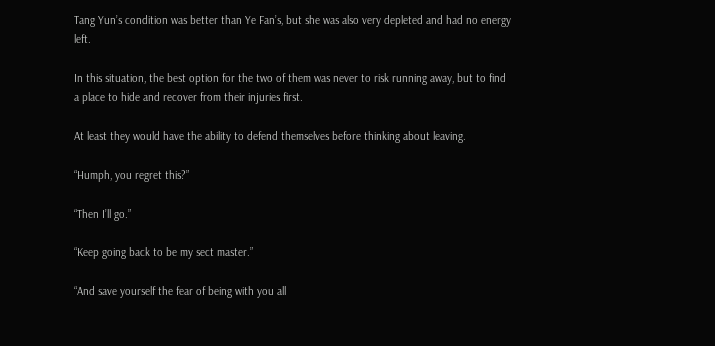Tang Yun’s condition was better than Ye Fan’s, but she was also very depleted and had no energy left.

In this situation, the best option for the two of them was never to risk running away, but to find a place to hide and recover from their injuries first.

At least they would have the ability to defend themselves before thinking about leaving.

“Humph, you regret this?”

“Then I’ll go.”

“Keep going back to be my sect master.”

“And save yourself the fear of being with you all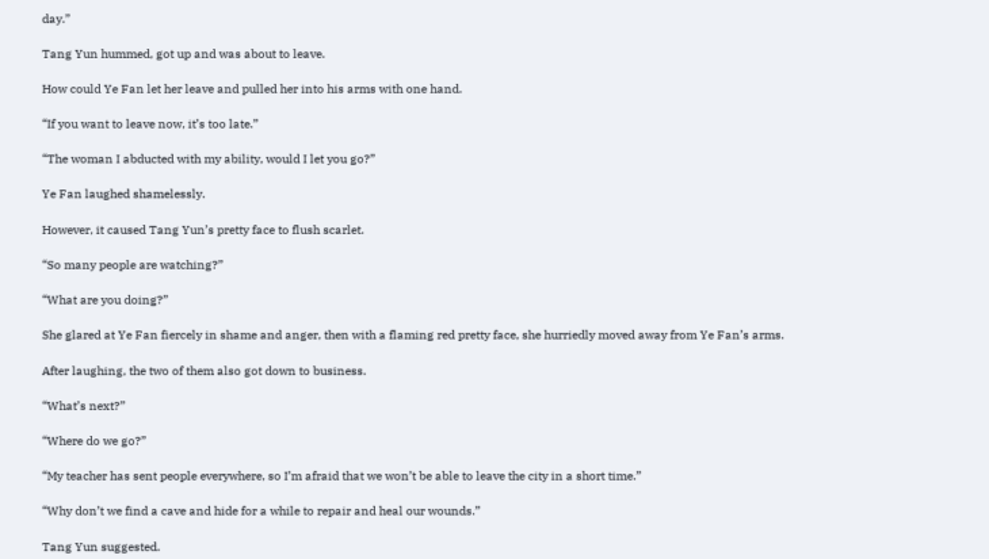day.”

Tang Yun hummed, got up and was about to leave.

How could Ye Fan let her leave and pulled her into his arms with one hand.

“If you want to leave now, it’s too late.”

“The woman I abducted with my ability, would I let you go?”

Ye Fan laughed shamelessly.

However, it caused Tang Yun’s pretty face to flush scarlet.

“So many people are watching?”

“What are you doing?”

She glared at Ye Fan fiercely in shame and anger, then with a flaming red pretty face, she hurriedly moved away from Ye Fan’s arms.

After laughing, the two of them also got down to business.

“What’s next?”

“Where do we go?”

“My teacher has sent people everywhere, so I’m afraid that we won’t be able to leave the city in a short time.”

“Why don’t we find a cave and hide for a while to repair and heal our wounds.”

Tang Yun suggested.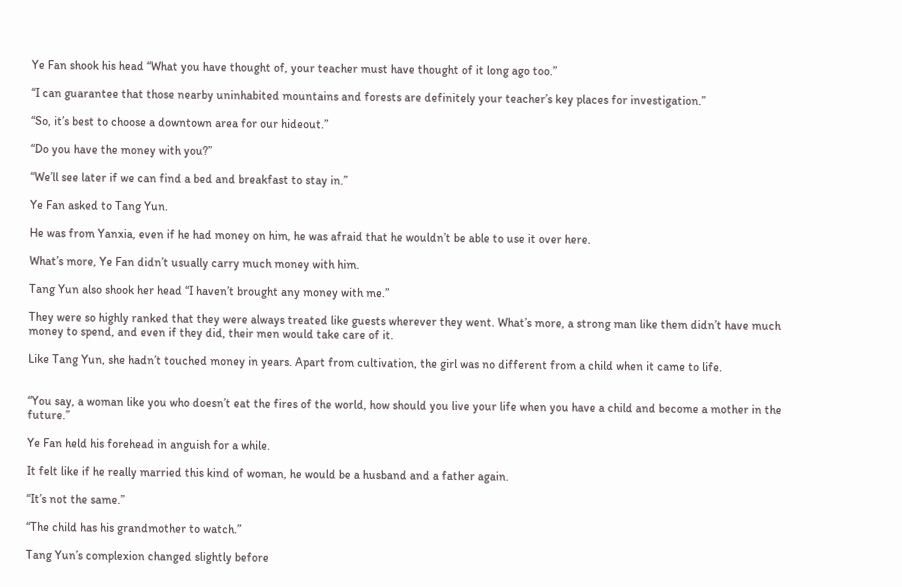Ye Fan shook his head “What you have thought of, your teacher must have thought of it long ago too.”

“I can guarantee that those nearby uninhabited mountains and forests are definitely your teacher’s key places for investigation.”

“So, it’s best to choose a downtown area for our hideout.”

“Do you have the money with you?”

“We’ll see later if we can find a bed and breakfast to stay in.”

Ye Fan asked to Tang Yun.

He was from Yanxia, even if he had money on him, he was afraid that he wouldn’t be able to use it over here.

What’s more, Ye Fan didn’t usually carry much money with him.

Tang Yun also shook her head “I haven’t brought any money with me.”

They were so highly ranked that they were always treated like guests wherever they went. What’s more, a strong man like them didn’t have much money to spend, and even if they did, their men would take care of it.

Like Tang Yun, she hadn’t touched money in years. Apart from cultivation, the girl was no different from a child when it came to life.


“You say, a woman like you who doesn’t eat the fires of the world, how should you live your life when you have a child and become a mother in the future.”

Ye Fan held his forehead in anguish for a while.

It felt like if he really married this kind of woman, he would be a husband and a father again.

“It’s not the same.”

“The child has his grandmother to watch.”

Tang Yun’s complexion changed slightly before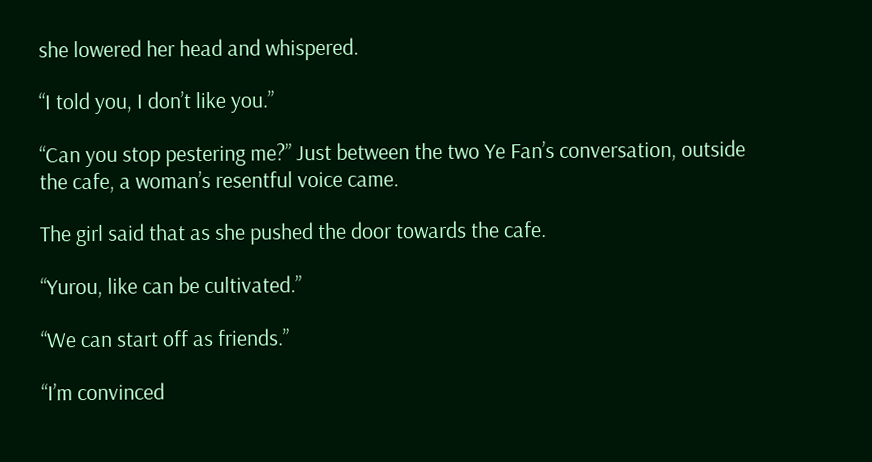she lowered her head and whispered.

“I told you, I don’t like you.”

“Can you stop pestering me?” Just between the two Ye Fan’s conversation, outside the cafe, a woman’s resentful voice came.

The girl said that as she pushed the door towards the cafe.

“Yurou, like can be cultivated.”

“We can start off as friends.”

“I’m convinced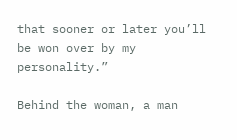that sooner or later you’ll be won over by my personality.”

Behind the woman, a man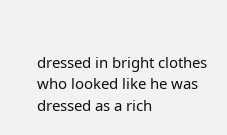dressed in bright clothes who looked like he was dressed as a rich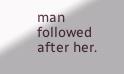man followed after her.